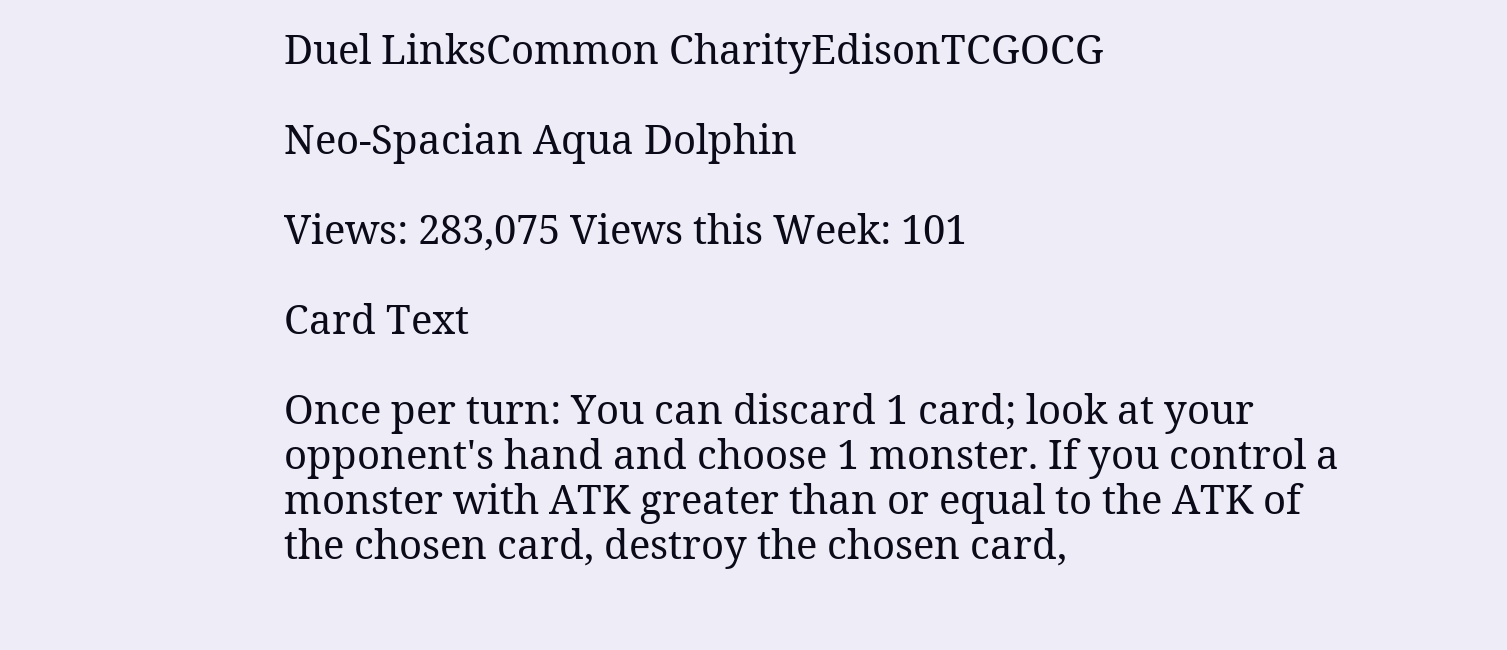Duel LinksCommon CharityEdisonTCGOCG

Neo-Spacian Aqua Dolphin

Views: 283,075 Views this Week: 101

Card Text

Once per turn: You can discard 1 card; look at your opponent's hand and choose 1 monster. If you control a monster with ATK greater than or equal to the ATK of the chosen card, destroy the chosen card,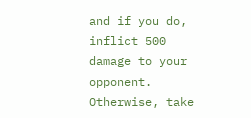and if you do, inflict 500 damage to your opponent. Otherwise, take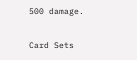500 damage.

Card Sets